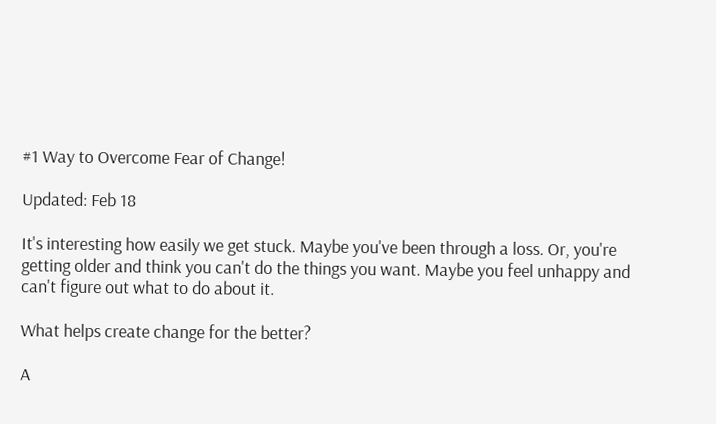#1 Way to Overcome Fear of Change!

Updated: Feb 18

It's interesting how easily we get stuck. Maybe you've been through a loss. Or, you're getting older and think you can't do the things you want. Maybe you feel unhappy and can't figure out what to do about it.

What helps create change for the better?

A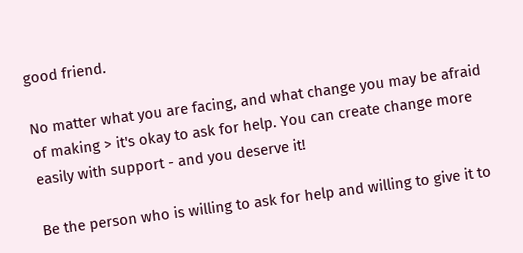good friend.

No matter what you are facing, and what change you may be afraid of making > it's okay to ask for help. You can create change more easily with support - and you deserve it!

Be the person who is willing to ask for help and willing to give it to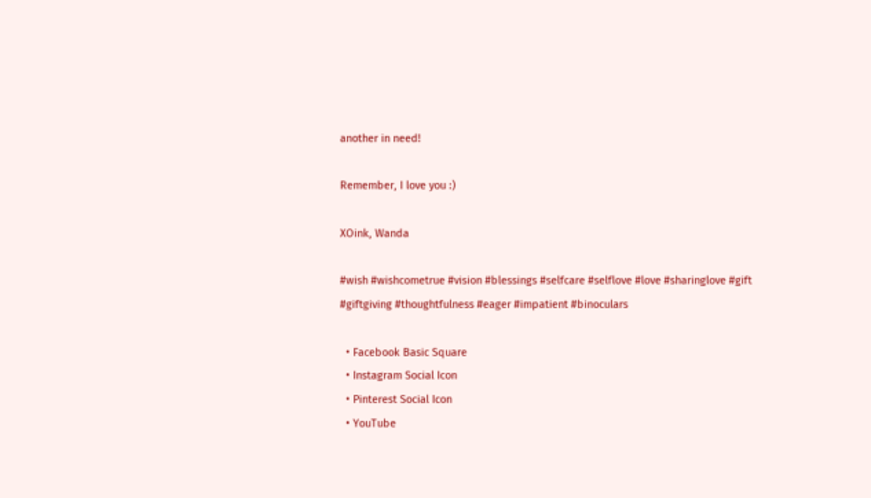another in need!

Remember, I love you :)

XOink, Wanda

#wish #wishcometrue #vision #blessings #selfcare #selflove #love #sharinglove #gift #giftgiving #thoughtfulness #eager #impatient #binoculars

  • Facebook Basic Square
  • Instagram Social Icon
  • Pinterest Social Icon
  • YouTube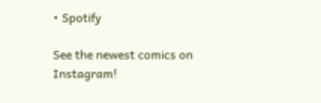• Spotify

See the newest comics on Instagram!